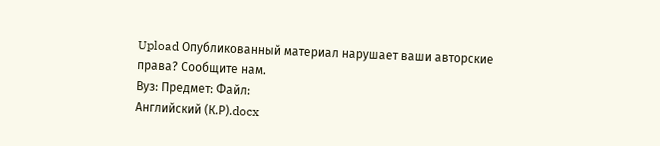Upload Опубликованный материал нарушает ваши авторские права? Сообщите нам.
Вуз: Предмет: Файл:
Английский (К.Р).docx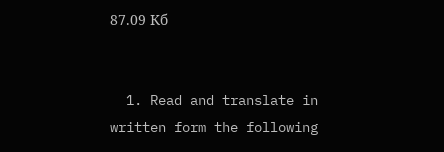87.09 Кб


  1. Read and translate in written form the following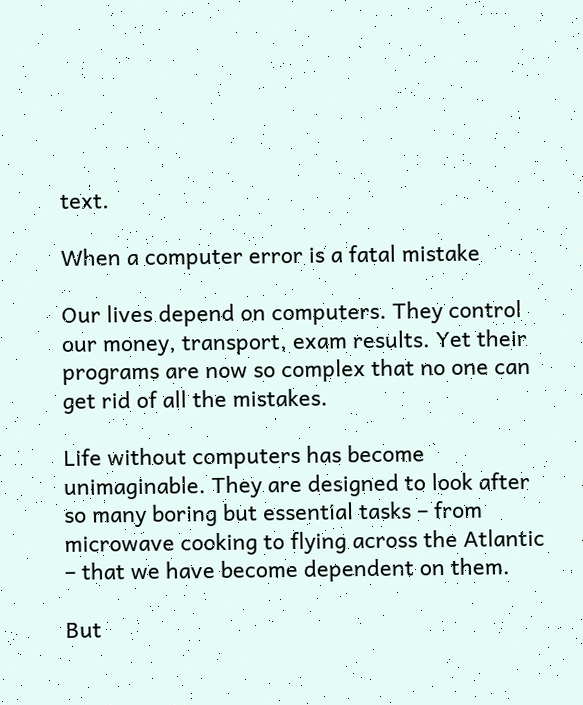text.

When a computer error is a fatal mistake

Our lives depend on computers. They control our money, transport, exam results. Yet their programs are now so complex that no one can get rid of all the mistakes.

Life without computers has become unimaginable. They are designed to look after so many boring but essential tasks – from microwave cooking to flying across the Atlantic – that we have become dependent on them.

But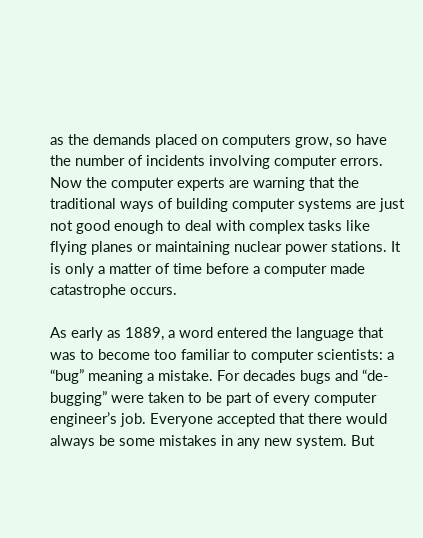as the demands placed on computers grow, so have the number of incidents involving computer errors. Now the computer experts are warning that the traditional ways of building computer systems are just not good enough to deal with complex tasks like flying planes or maintaining nuclear power stations. It is only a matter of time before a computer made catastrophe occurs.

As early as 1889, a word entered the language that was to become too familiar to computer scientists: a “bug” meaning a mistake. For decades bugs and “de-bugging” were taken to be part of every computer engineer’s job. Everyone accepted that there would always be some mistakes in any new system. But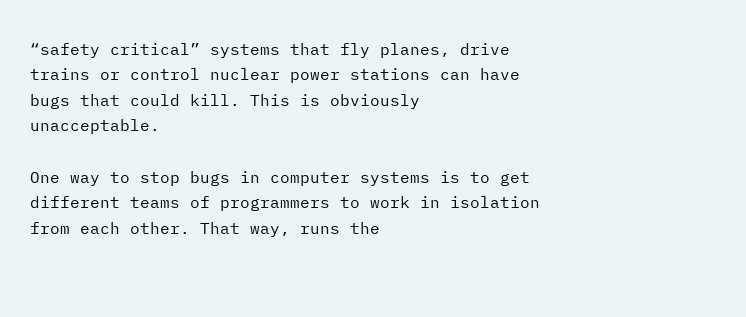“safety critical” systems that fly planes, drive trains or control nuclear power stations can have bugs that could kill. This is obviously unacceptable.

One way to stop bugs in computer systems is to get different teams of programmers to work in isolation from each other. That way, runs the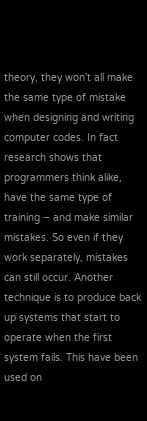theory, they won’t all make the same type of mistake when designing and writing computer codes. In fact research shows that programmers think alike, have the same type of training – and make similar mistakes. So even if they work separately, mistakes can still occur. Another technique is to produce back up systems that start to operate when the first system fails. This have been used on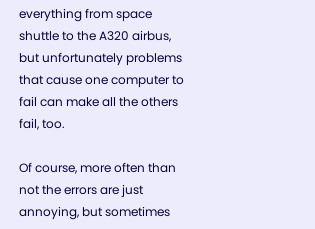everything from space shuttle to the A320 airbus, but unfortunately problems that cause one computer to fail can make all the others fail, too.

Of course, more often than not the errors are just annoying, but sometimes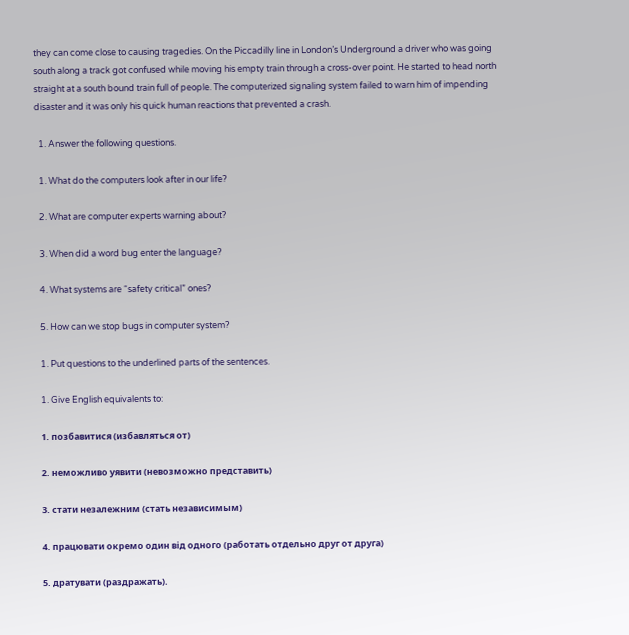they can come close to causing tragedies. On the Piccadilly line in London’s Underground a driver who was going south along a track got confused while moving his empty train through a cross-over point. He started to head north straight at a south bound train full of people. The computerized signaling system failed to warn him of impending disaster and it was only his quick human reactions that prevented a crash.

  1. Answer the following questions.

  1. What do the computers look after in our life?

  2. What are computer experts warning about?

  3. When did a word bug enter the language?

  4. What systems are “safety critical” ones?

  5. How can we stop bugs in computer system?

  1. Put questions to the underlined parts of the sentences.

  1. Give English equivalents to:

  1. позбавитися (избавляться от)

  2. неможливо уявити (невозможно представить)

  3. стати незалежним (стать независимым)

  4. працювати окремо один від одного (работать отдельно друг от друга)

  5. дратувати (раздражать).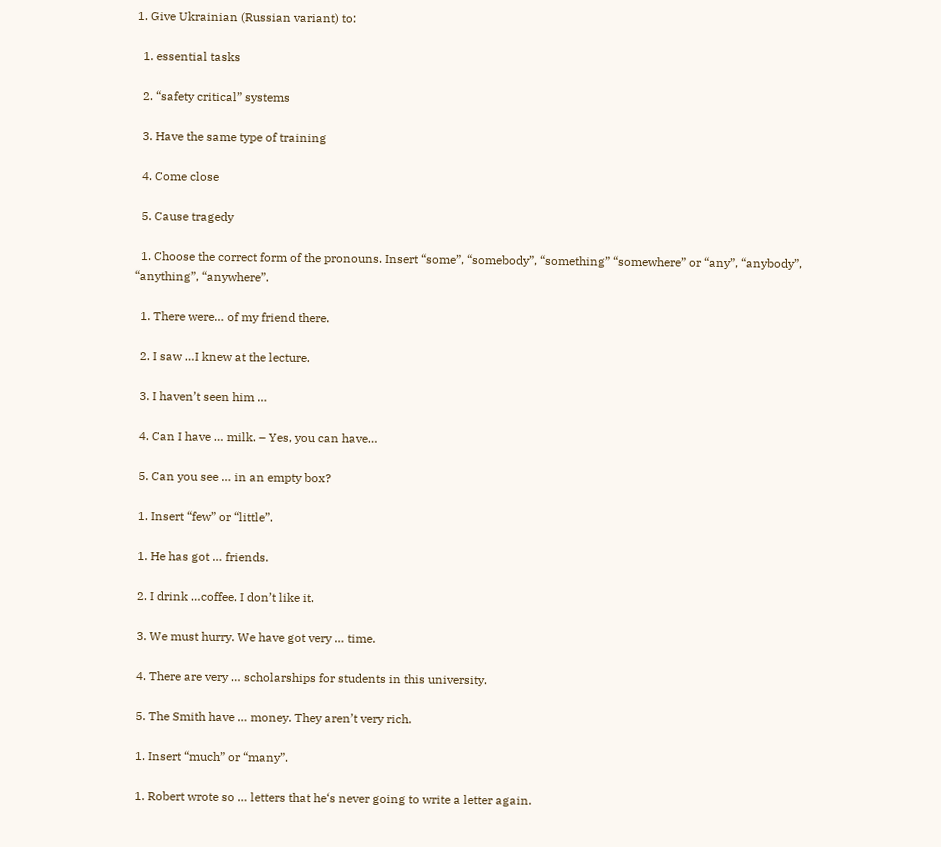1. Give Ukrainian (Russian variant) to:

  1. essential tasks

  2. “safety critical” systems

  3. Have the same type of training

  4. Come close

  5. Cause tragedy

  1. Choose the correct form of the pronouns. Insert “some”, “somebody”, “something” “somewhere” or “any”, “anybody”, “anything”, “anywhere”.

  1. There were… of my friend there.

  2. I saw …I knew at the lecture.

  3. I haven’t seen him …

  4. Can I have … milk. – Yes, you can have…

  5. Can you see … in an empty box?

  1. Insert “few” or “little”.

  1. He has got … friends.

  2. I drink …coffee. I don’t like it.

  3. We must hurry. We have got very … time.

  4. There are very … scholarships for students in this university.

  5. The Smith have … money. They aren’t very rich.

  1. Insert “much” or “many”.

  1. Robert wrote so … letters that he‘s never going to write a letter again.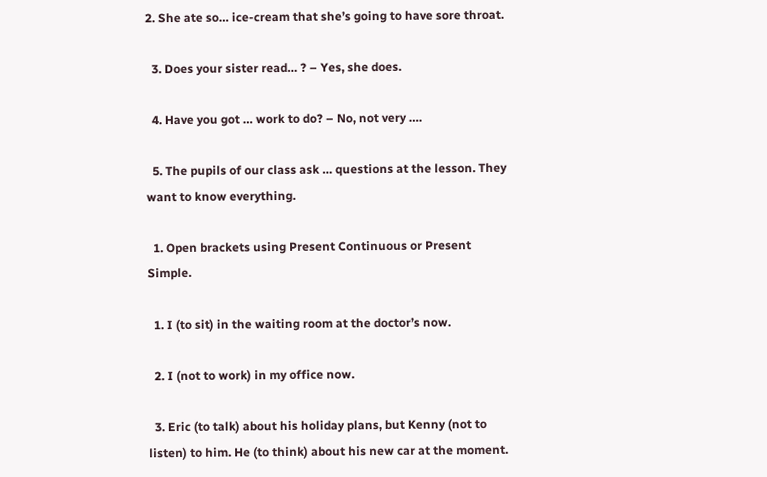2. She ate so… ice-cream that she’s going to have sore throat.

  3. Does your sister read… ? – Yes, she does.

  4. Have you got … work to do? – No, not very ….

  5. The pupils of our class ask … questions at the lesson. They want to know everything.

  1. Open brackets using Present Continuous or Present Simple.

  1. I (to sit) in the waiting room at the doctor’s now.

  2. I (not to work) in my office now.

  3. Eric (to talk) about his holiday plans, but Kenny (not to listen) to him. He (to think) about his new car at the moment.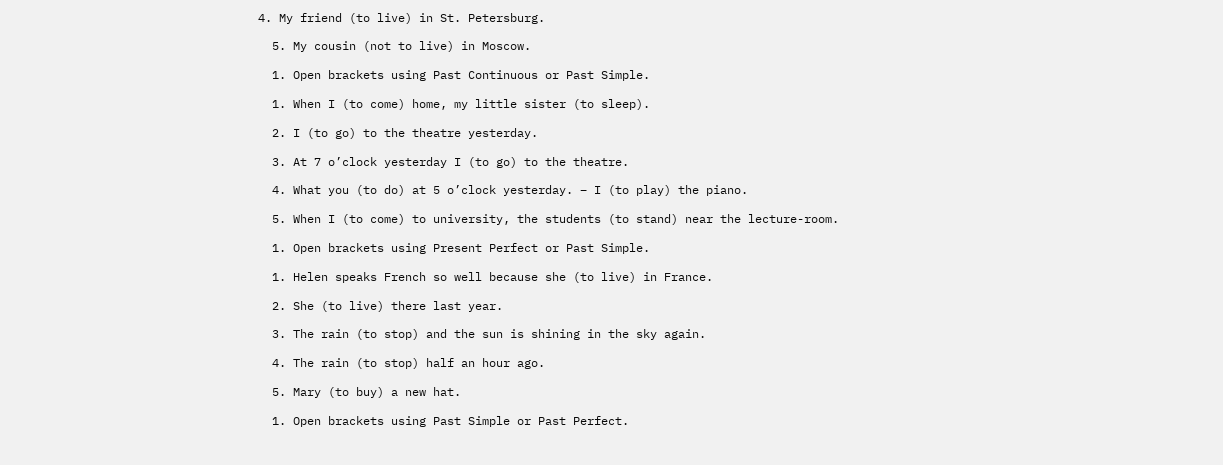4. My friend (to live) in St. Petersburg.

  5. My cousin (not to live) in Moscow.

  1. Open brackets using Past Continuous or Past Simple.

  1. When I (to come) home, my little sister (to sleep).

  2. I (to go) to the theatre yesterday.

  3. At 7 o’clock yesterday I (to go) to the theatre.

  4. What you (to do) at 5 o’clock yesterday. – I (to play) the piano.

  5. When I (to come) to university, the students (to stand) near the lecture-room.

  1. Open brackets using Present Perfect or Past Simple.

  1. Helen speaks French so well because she (to live) in France.

  2. She (to live) there last year.

  3. The rain (to stop) and the sun is shining in the sky again.

  4. The rain (to stop) half an hour ago.

  5. Mary (to buy) a new hat.

  1. Open brackets using Past Simple or Past Perfect.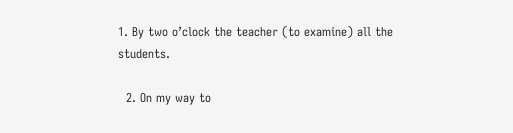1. By two o’clock the teacher (to examine) all the students.

  2. On my way to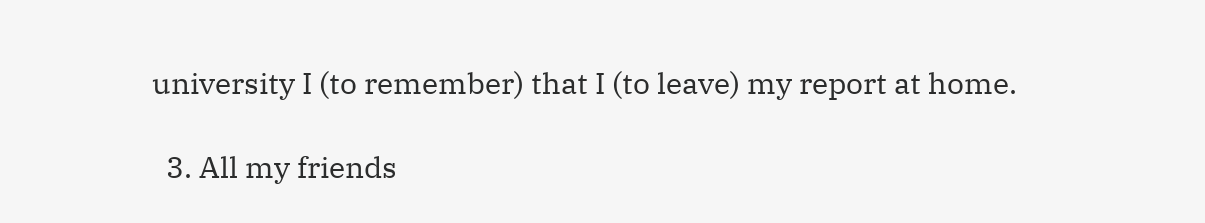university I (to remember) that I (to leave) my report at home.

  3. All my friends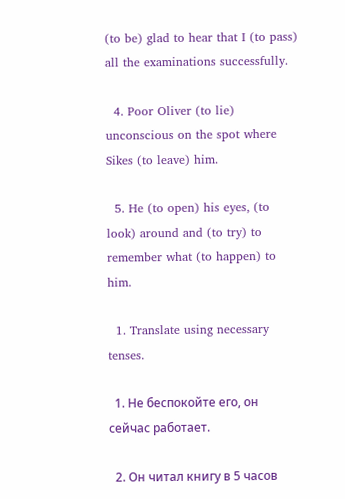(to be) glad to hear that I (to pass) all the examinations successfully.

  4. Poor Oliver (to lie) unconscious on the spot where Sikes (to leave) him.

  5. He (to open) his eyes, (to look) around and (to try) to remember what (to happen) to him.

  1. Translate using necessary tenses.

  1. Не беспокойте его, он сейчас работает.

  2. Он читал книгу в 5 часов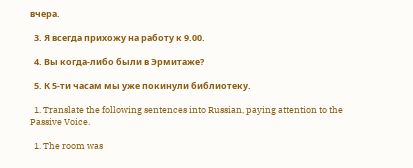вчера.

  3. Я всегда прихожу на работу к 9.00.

  4. Вы когда-либо были в Эрмитаже?

  5. К 5-ти часам мы уже покинули библиотеку.

  1. Translate the following sentences into Russian, paying attention to the Passive Voice.

  1. The room was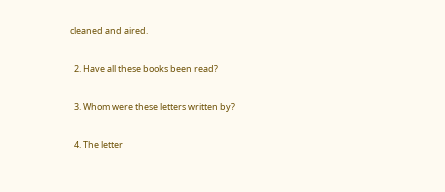cleaned and aired.

  2. Have all these books been read?

  3. Whom were these letters written by?

  4. The letter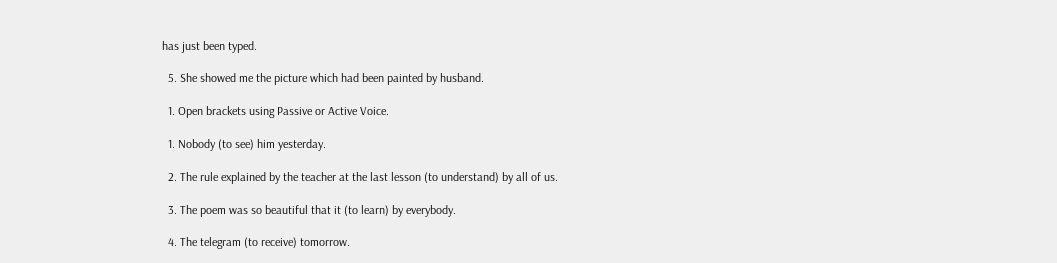has just been typed.

  5. She showed me the picture which had been painted by husband.

  1. Open brackets using Passive or Active Voice.

  1. Nobody (to see) him yesterday.

  2. The rule explained by the teacher at the last lesson (to understand) by all of us.

  3. The poem was so beautiful that it (to learn) by everybody.

  4. The telegram (to receive) tomorrow.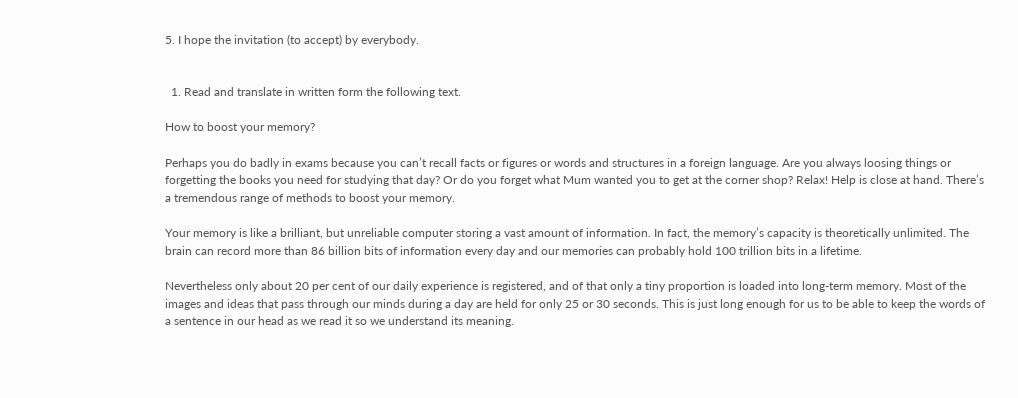5. I hope the invitation (to accept) by everybody.


  1. Read and translate in written form the following text.

How to boost your memory?

Perhaps you do badly in exams because you can’t recall facts or figures or words and structures in a foreign language. Are you always loosing things or forgetting the books you need for studying that day? Or do you forget what Mum wanted you to get at the corner shop? Relax! Help is close at hand. There’s a tremendous range of methods to boost your memory.

Your memory is like a brilliant, but unreliable computer storing a vast amount of information. In fact, the memory’s capacity is theoretically unlimited. The brain can record more than 86 billion bits of information every day and our memories can probably hold 100 trillion bits in a lifetime.

Nevertheless only about 20 per cent of our daily experience is registered, and of that only a tiny proportion is loaded into long-term memory. Most of the images and ideas that pass through our minds during a day are held for only 25 or 30 seconds. This is just long enough for us to be able to keep the words of a sentence in our head as we read it so we understand its meaning.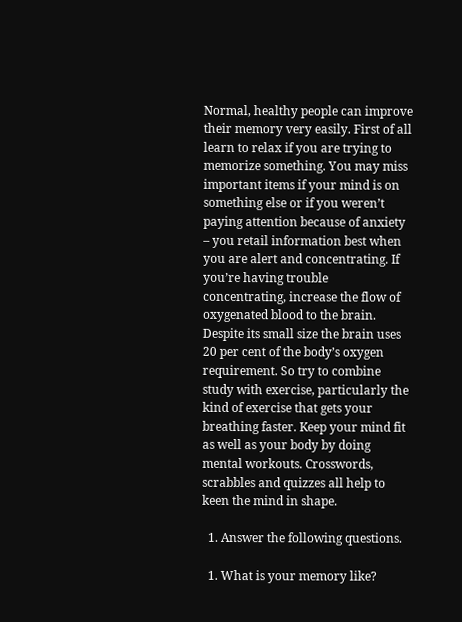Normal, healthy people can improve their memory very easily. First of all learn to relax if you are trying to memorize something. You may miss important items if your mind is on something else or if you weren’t paying attention because of anxiety – you retail information best when you are alert and concentrating. If you’re having trouble concentrating, increase the flow of oxygenated blood to the brain. Despite its small size the brain uses 20 per cent of the body’s oxygen requirement. So try to combine study with exercise, particularly the kind of exercise that gets your breathing faster. Keep your mind fit as well as your body by doing mental workouts. Crosswords, scrabbles and quizzes all help to keen the mind in shape.

  1. Answer the following questions.

  1. What is your memory like?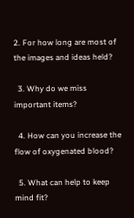2. For how long are most of the images and ideas held?

  3. Why do we miss important items?

  4. How can you increase the flow of oxygenated blood?

  5. What can help to keep mind fit?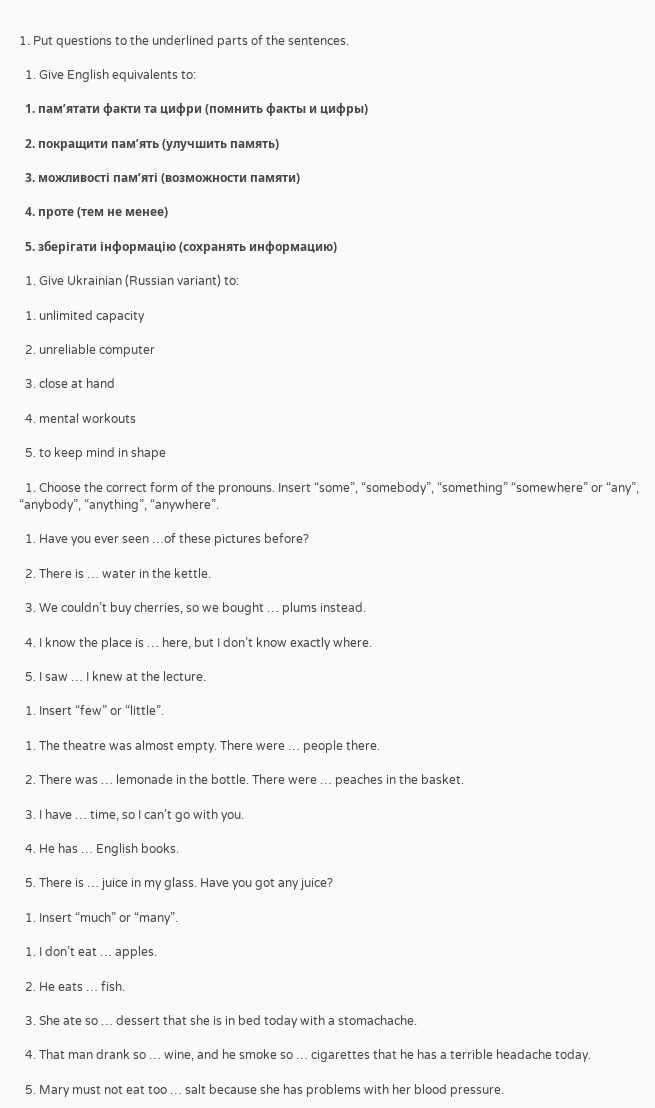1. Put questions to the underlined parts of the sentences.

  1. Give English equivalents to:

  1. пам’ятати факти та цифри (помнить факты и цифры)

  2. покращити пам’ять (улучшить память)

  3. можливості пам’яті (возможности памяти)

  4. проте (тем не менее)

  5. зберігати інформацію (сохранять информацию)

  1. Give Ukrainian (Russian variant) to:

  1. unlimited capacity

  2. unreliable computer

  3. close at hand

  4. mental workouts

  5. to keep mind in shape

  1. Choose the correct form of the pronouns. Insert “some”, “somebody”, “something” “somewhere” or “any”, “anybody”, “anything”, “anywhere”.

  1. Have you ever seen …of these pictures before?

  2. There is … water in the kettle.

  3. We couldn’t buy cherries, so we bought … plums instead.

  4. I know the place is … here, but I don’t know exactly where.

  5. I saw … I knew at the lecture.

  1. Insert “few” or “little”.

  1. The theatre was almost empty. There were … people there.

  2. There was … lemonade in the bottle. There were … peaches in the basket.

  3. I have … time, so I can’t go with you.

  4. He has … English books.

  5. There is … juice in my glass. Have you got any juice?

  1. Insert “much” or “many”.

  1. I don’t eat … apples.

  2. He eats … fish.

  3. She ate so … dessert that she is in bed today with a stomachache.

  4. That man drank so … wine, and he smoke so … cigarettes that he has a terrible headache today.

  5. Mary must not eat too … salt because she has problems with her blood pressure.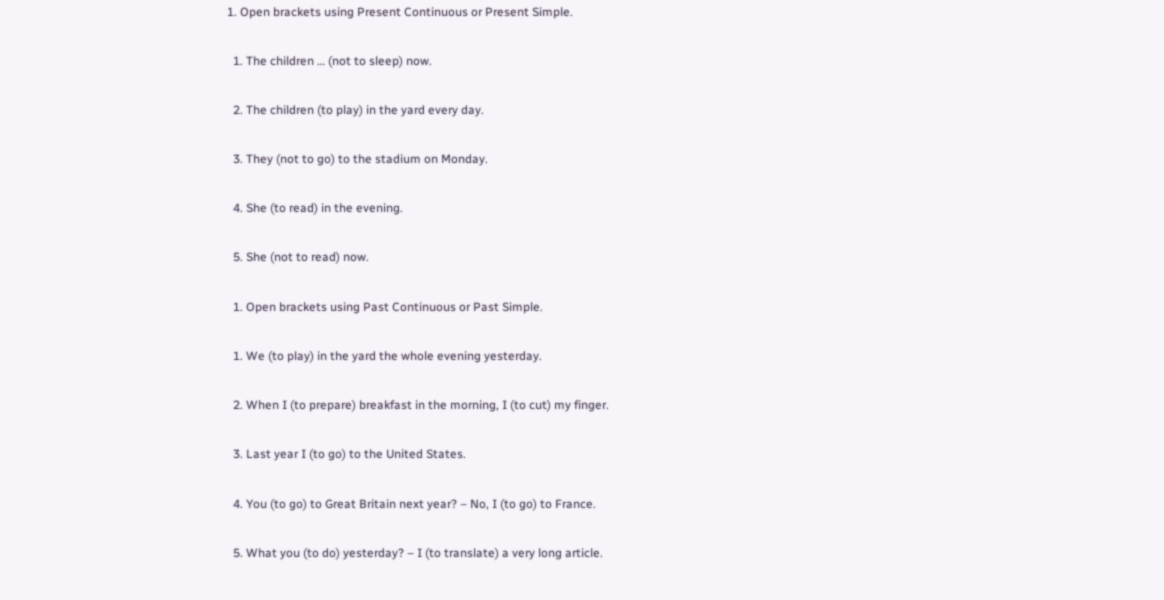1. Open brackets using Present Continuous or Present Simple.

  1. The children … (not to sleep) now.

  2. The children (to play) in the yard every day.

  3. They (not to go) to the stadium on Monday.

  4. She (to read) in the evening.

  5. She (not to read) now.

  1. Open brackets using Past Continuous or Past Simple.

  1. We (to play) in the yard the whole evening yesterday.

  2. When I (to prepare) breakfast in the morning, I (to cut) my finger.

  3. Last year I (to go) to the United States.

  4. You (to go) to Great Britain next year? – No, I (to go) to France.

  5. What you (to do) yesterday? – I (to translate) a very long article.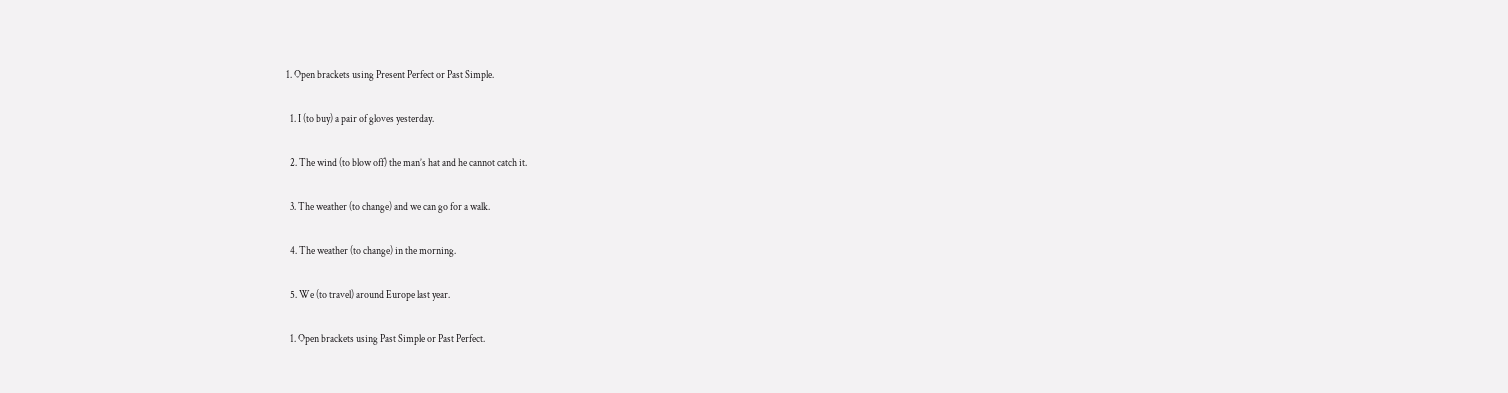1. Open brackets using Present Perfect or Past Simple.

  1. I (to buy) a pair of gloves yesterday.

  2. The wind (to blow off) the man’s hat and he cannot catch it.

  3. The weather (to change) and we can go for a walk.

  4. The weather (to change) in the morning.

  5. We (to travel) around Europe last year.

  1. Open brackets using Past Simple or Past Perfect.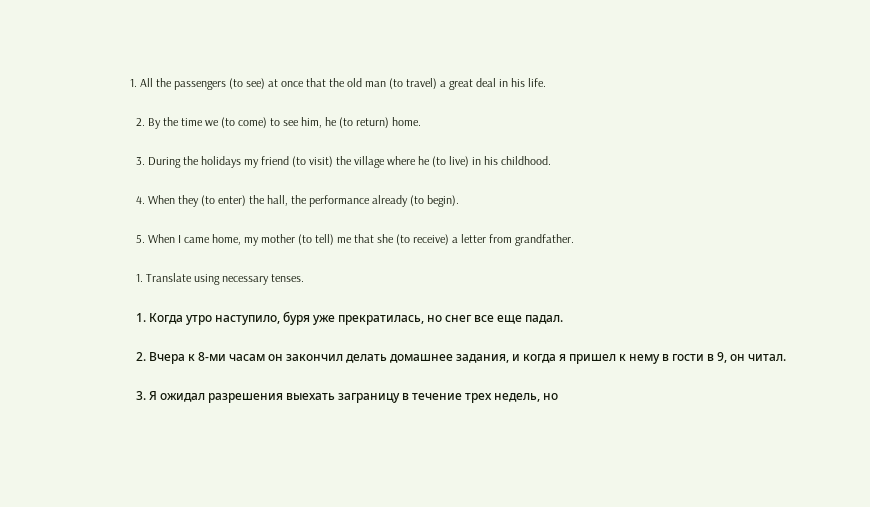1. All the passengers (to see) at once that the old man (to travel) a great deal in his life.

  2. By the time we (to come) to see him, he (to return) home.

  3. During the holidays my friend (to visit) the village where he (to live) in his childhood.

  4. When they (to enter) the hall, the performance already (to begin).

  5. When I came home, my mother (to tell) me that she (to receive) a letter from grandfather.

  1. Translate using necessary tenses.

  1. Когда утро наступило, буря уже прекратилась, но снег все еще падал.

  2. Вчера к 8-ми часам он закончил делать домашнее задания, и когда я пришел к нему в гости в 9, он читал.

  3. Я ожидал разрешения выехать заграницу в течение трех недель, но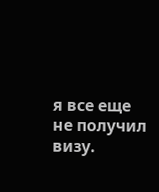я все еще не получил визу.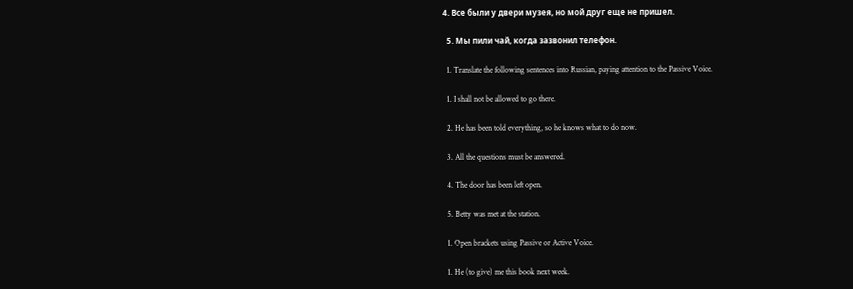4. Все были у двери музея, но мой друг еще не пришел.

  5. Мы пили чай, когда зазвонил телефон.

  1. Translate the following sentences into Russian, paying attention to the Passive Voice.

  1. I shall not be allowed to go there.

  2. He has been told everything, so he knows what to do now.

  3. All the questions must be answered.

  4. The door has been left open.

  5. Betty was met at the station.

  1. Open brackets using Passive or Active Voice.

  1. He (to give) me this book next week.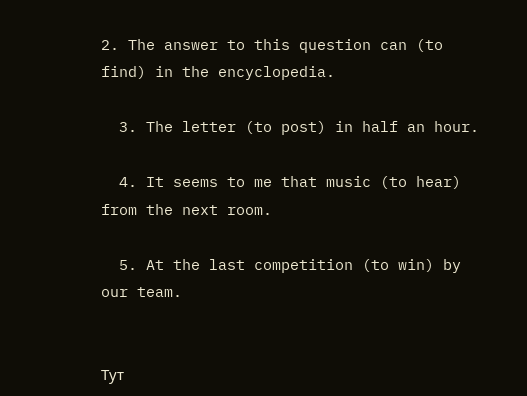2. The answer to this question can (to find) in the encyclopedia.

  3. The letter (to post) in half an hour.

  4. It seems to me that music (to hear) from the next room.

  5. At the last competition (to win) by our team.


Тут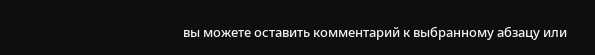вы можете оставить комментарий к выбранному абзацу или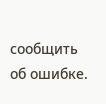сообщить об ошибке.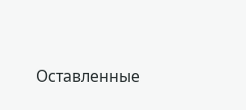Оставленные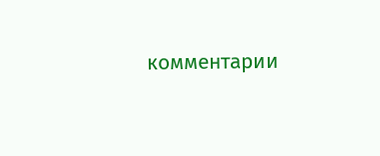комментарии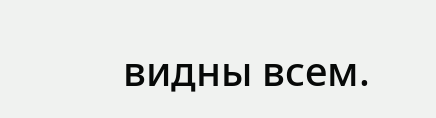видны всем.